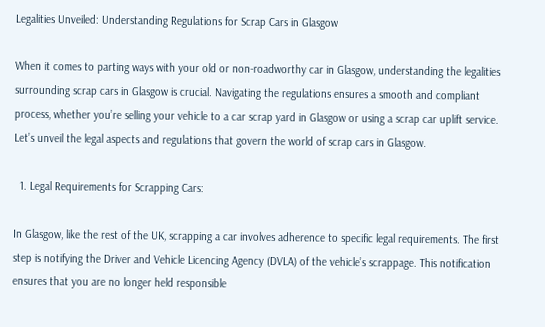Legalities Unveiled: Understanding Regulations for Scrap Cars in Glasgow

When it comes to parting ways with your old or non-roadworthy car in Glasgow, understanding the legalities surrounding scrap cars in Glasgow is crucial. Navigating the regulations ensures a smooth and compliant process, whether you’re selling your vehicle to a car scrap yard in Glasgow or using a scrap car uplift service. Let’s unveil the legal aspects and regulations that govern the world of scrap cars in Glasgow.

  1. Legal Requirements for Scrapping Cars:

In Glasgow, like the rest of the UK, scrapping a car involves adherence to specific legal requirements. The first step is notifying the Driver and Vehicle Licencing Agency (DVLA) of the vehicle’s scrappage. This notification ensures that you are no longer held responsible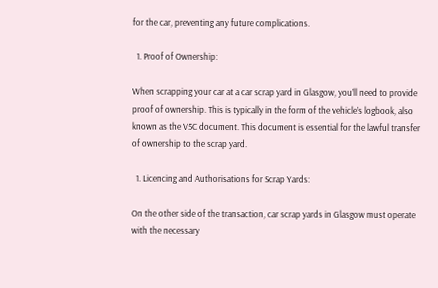for the car, preventing any future complications.

  1. Proof of Ownership:

When scrapping your car at a car scrap yard in Glasgow, you’ll need to provide proof of ownership. This is typically in the form of the vehicle’s logbook, also known as the V5C document. This document is essential for the lawful transfer of ownership to the scrap yard.

  1. Licencing and Authorisations for Scrap Yards:

On the other side of the transaction, car scrap yards in Glasgow must operate with the necessary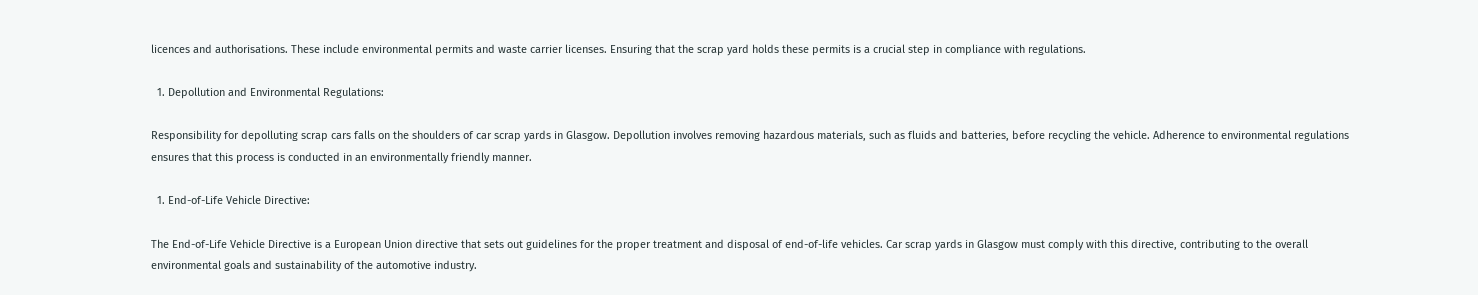licences and authorisations. These include environmental permits and waste carrier licenses. Ensuring that the scrap yard holds these permits is a crucial step in compliance with regulations.

  1. Depollution and Environmental Regulations:

Responsibility for depolluting scrap cars falls on the shoulders of car scrap yards in Glasgow. Depollution involves removing hazardous materials, such as fluids and batteries, before recycling the vehicle. Adherence to environmental regulations ensures that this process is conducted in an environmentally friendly manner.

  1. End-of-Life Vehicle Directive:

The End-of-Life Vehicle Directive is a European Union directive that sets out guidelines for the proper treatment and disposal of end-of-life vehicles. Car scrap yards in Glasgow must comply with this directive, contributing to the overall environmental goals and sustainability of the automotive industry.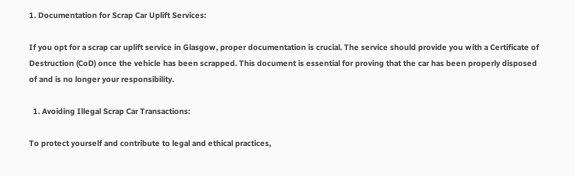1. Documentation for Scrap Car Uplift Services:

If you opt for a scrap car uplift service in Glasgow, proper documentation is crucial. The service should provide you with a Certificate of Destruction (CoD) once the vehicle has been scrapped. This document is essential for proving that the car has been properly disposed of and is no longer your responsibility.

  1. Avoiding Illegal Scrap Car Transactions:

To protect yourself and contribute to legal and ethical practices,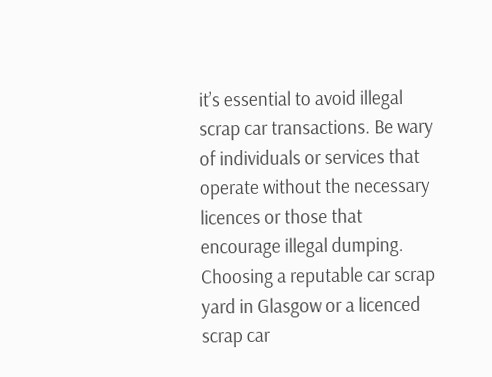it’s essential to avoid illegal scrap car transactions. Be wary of individuals or services that operate without the necessary licences or those that encourage illegal dumping. Choosing a reputable car scrap yard in Glasgow or a licenced scrap car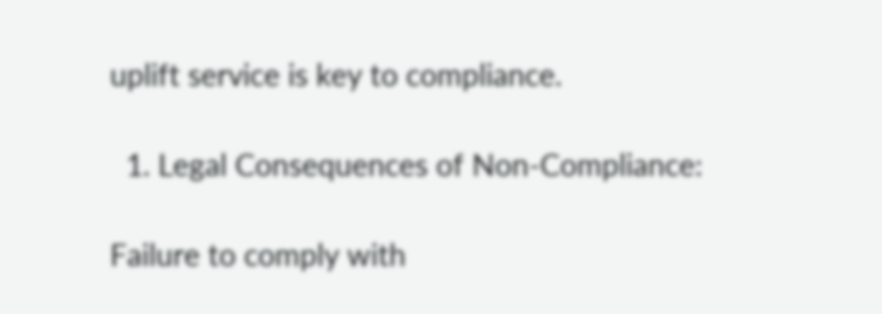uplift service is key to compliance.

  1. Legal Consequences of Non-Compliance:

Failure to comply with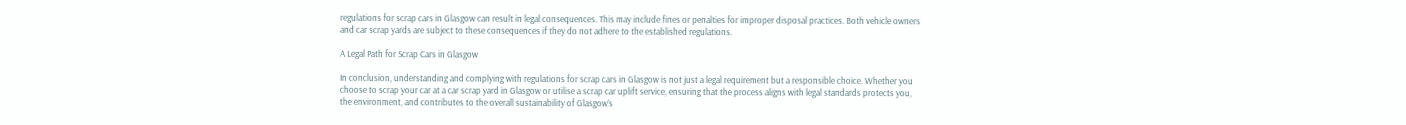regulations for scrap cars in Glasgow can result in legal consequences. This may include fines or penalties for improper disposal practices. Both vehicle owners and car scrap yards are subject to these consequences if they do not adhere to the established regulations.

A Legal Path for Scrap Cars in Glasgow

In conclusion, understanding and complying with regulations for scrap cars in Glasgow is not just a legal requirement but a responsible choice. Whether you choose to scrap your car at a car scrap yard in Glasgow or utilise a scrap car uplift service, ensuring that the process aligns with legal standards protects you, the environment, and contributes to the overall sustainability of Glasgow’s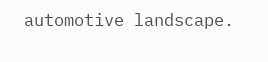automotive landscape.